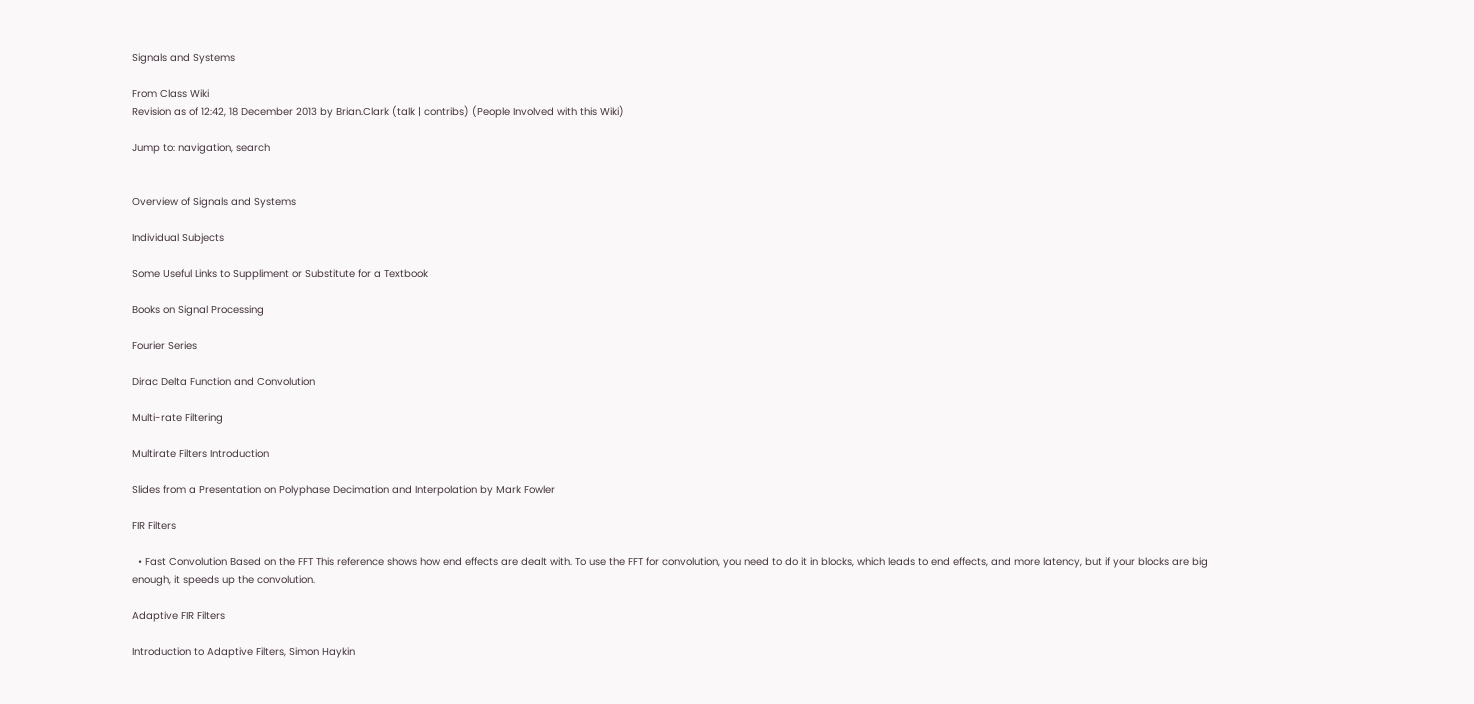Signals and Systems

From Class Wiki
Revision as of 12:42, 18 December 2013 by Brian.Clark (talk | contribs) (People Involved with this Wiki)

Jump to: navigation, search


Overview of Signals and Systems

Individual Subjects

Some Useful Links to Suppliment or Substitute for a Textbook

Books on Signal Processing

Fourier Series

Dirac Delta Function and Convolution

Multi-rate Filtering

Multirate Filters Introduction

Slides from a Presentation on Polyphase Decimation and Interpolation by Mark Fowler

FIR Filters

  • Fast Convolution Based on the FFT This reference shows how end effects are dealt with. To use the FFT for convolution, you need to do it in blocks, which leads to end effects, and more latency, but if your blocks are big enough, it speeds up the convolution.

Adaptive FIR Filters

Introduction to Adaptive Filters, Simon Haykin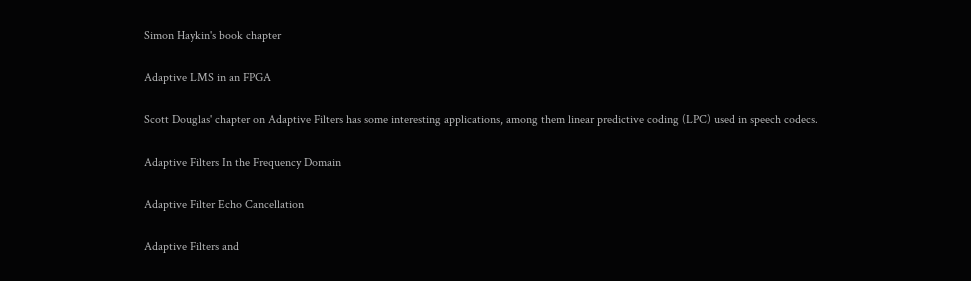Simon Haykin's book chapter

Adaptive LMS in an FPGA

Scott Douglas' chapter on Adaptive Filters has some interesting applications, among them linear predictive coding (LPC) used in speech codecs.

Adaptive Filters In the Frequency Domain

Adaptive Filter Echo Cancellation

Adaptive Filters and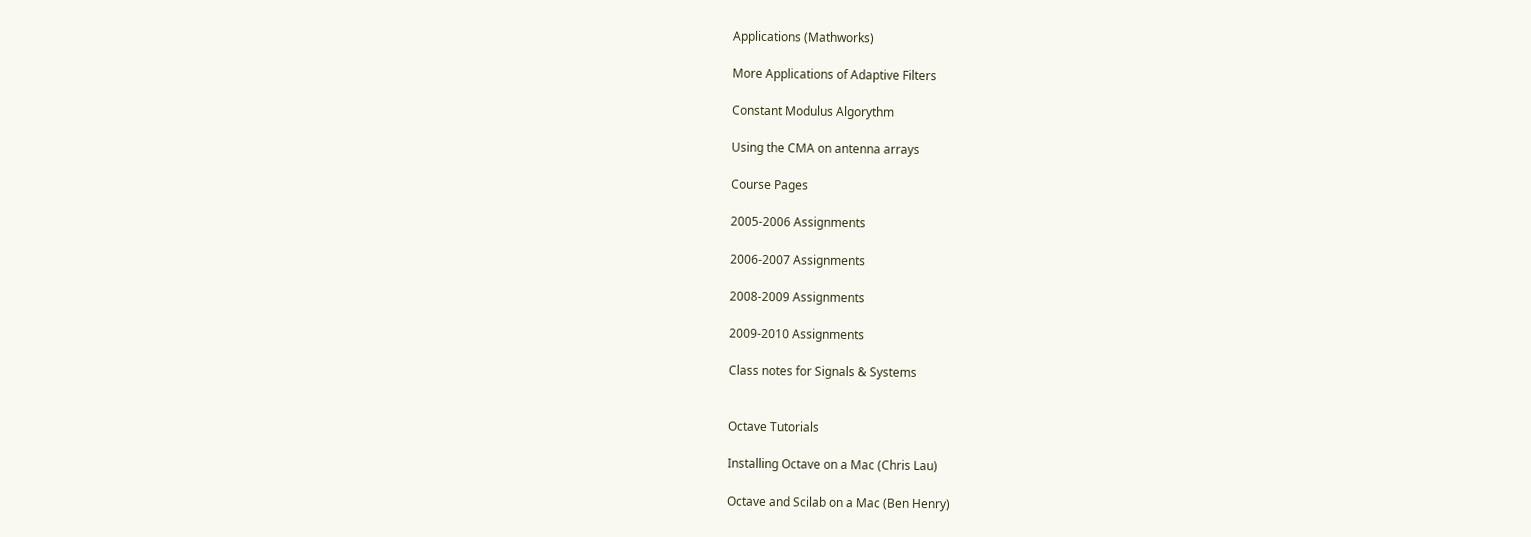Applications (Mathworks)

More Applications of Adaptive Filters

Constant Modulus Algorythm

Using the CMA on antenna arrays

Course Pages

2005-2006 Assignments

2006-2007 Assignments

2008-2009 Assignments

2009-2010 Assignments

Class notes for Signals & Systems


Octave Tutorials

Installing Octave on a Mac (Chris Lau)

Octave and Scilab on a Mac (Ben Henry)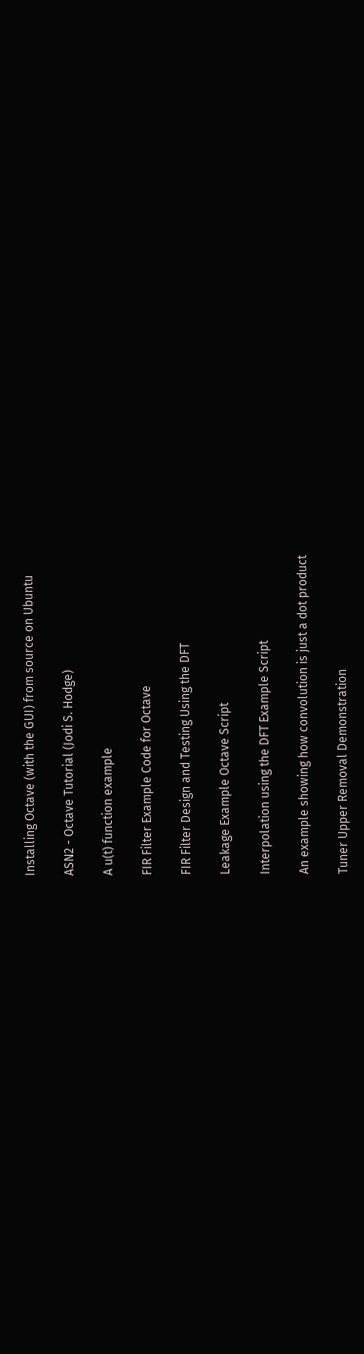Installing Octave (with the GUI) from source on Ubuntu

ASN2 - Octave Tutorial (Jodi S. Hodge)

A u(t) function example

FIR Filter Example Code for Octave

FIR Filter Design and Testing Using the DFT

Leakage Example Octave Script

Interpolation using the DFT Example Script

An example showing how convolution is just a dot product

Tuner Upper Removal Demonstration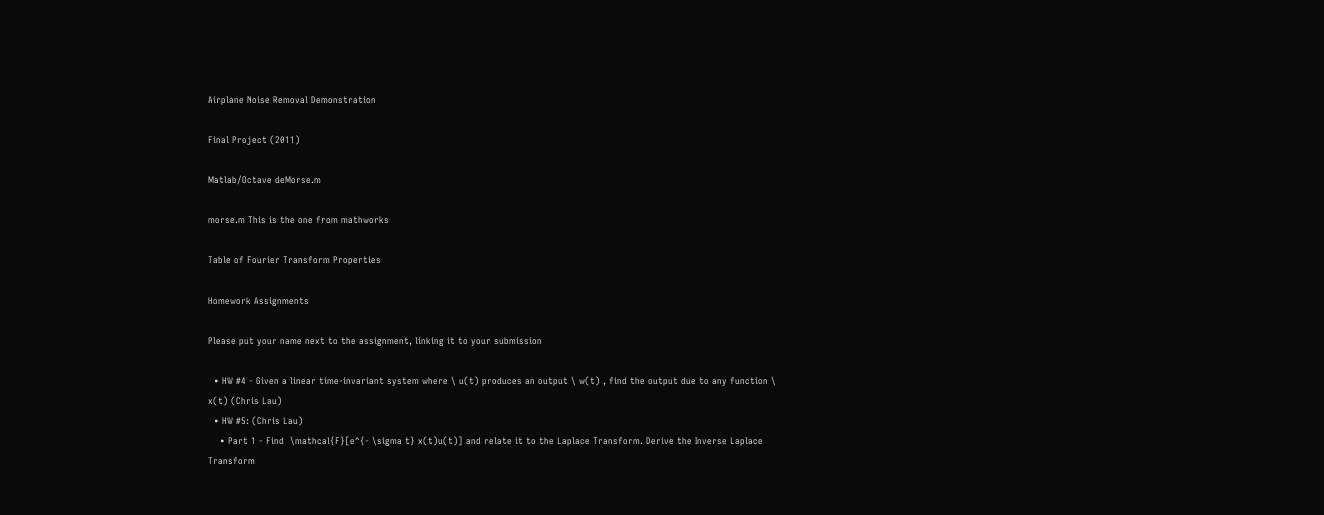Airplane Noise Removal Demonstration

Final Project (2011)

Matlab/Octave deMorse.m

morse.m This is the one from mathworks

Table of Fourier Transform Properties

Homework Assignments

Please put your name next to the assignment, linking it to your submission

  • HW #4 - Given a linear time-invariant system where \ u(t) produces an output \ w(t) , find the output due to any function \ x(t) (Chris Lau)
  • HW #5: (Chris Lau)
    • Part 1 - Find  \mathcal{F}[e^{- \sigma t} x(t)u(t)] and relate it to the Laplace Transform. Derive the Inverse Laplace Transform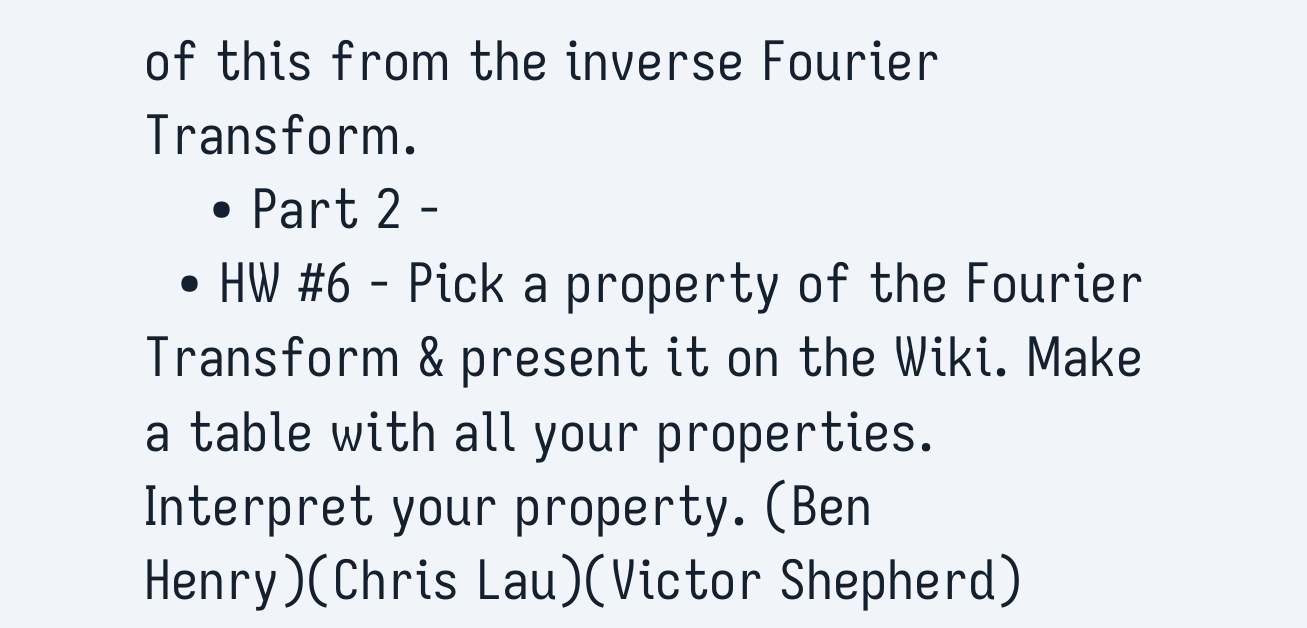of this from the inverse Fourier Transform.
    • Part 2 -
  • HW #6 - Pick a property of the Fourier Transform & present it on the Wiki. Make a table with all your properties. Interpret your property. (Ben Henry)(Chris Lau)(Victor Shepherd)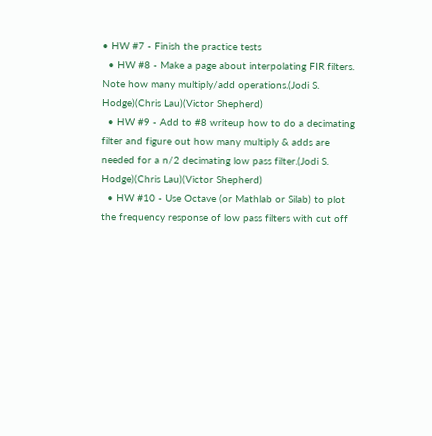• HW #7 - Finish the practice tests
  • HW #8 - Make a page about interpolating FIR filters. Note how many multiply/add operations.(Jodi S. Hodge)(Chris Lau)(Victor Shepherd)
  • HW #9 - Add to #8 writeup how to do a decimating filter and figure out how many multiply & adds are needed for a n/2 decimating low pass filter.(Jodi S. Hodge)(Chris Lau)(Victor Shepherd)
  • HW #10 - Use Octave (or Mathlab or Silab) to plot the frequency response of low pass filters with cut off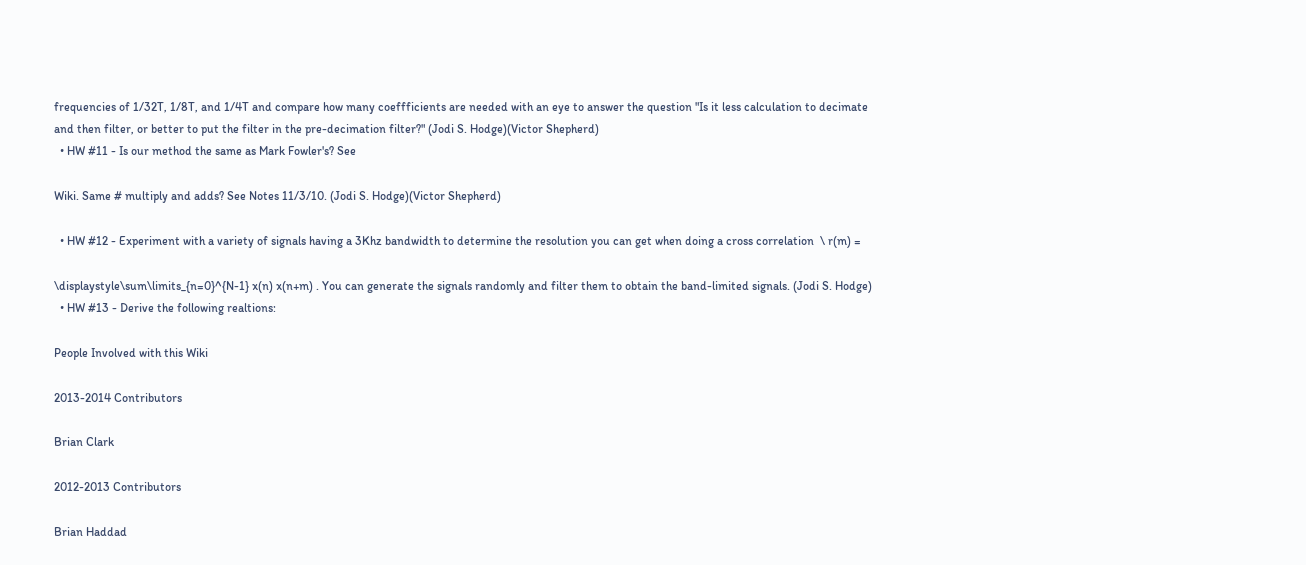frequencies of 1/32T, 1/8T, and 1/4T and compare how many coeffficients are needed with an eye to answer the question "Is it less calculation to decimate and then filter, or better to put the filter in the pre-decimation filter?" (Jodi S. Hodge)(Victor Shepherd)
  • HW #11 - Is our method the same as Mark Fowler's? See

Wiki. Same # multiply and adds? See Notes 11/3/10. (Jodi S. Hodge)(Victor Shepherd)

  • HW #12 - Experiment with a variety of signals having a 3Khz bandwidth to determine the resolution you can get when doing a cross correlation  \ r(m) =

\displaystyle\sum\limits_{n=0}^{N-1} x(n) x(n+m) . You can generate the signals randomly and filter them to obtain the band-limited signals. (Jodi S. Hodge)
  • HW #13 - Derive the following realtions:

People Involved with this Wiki

2013-2014 Contributors

Brian Clark

2012-2013 Contributors

Brian Haddad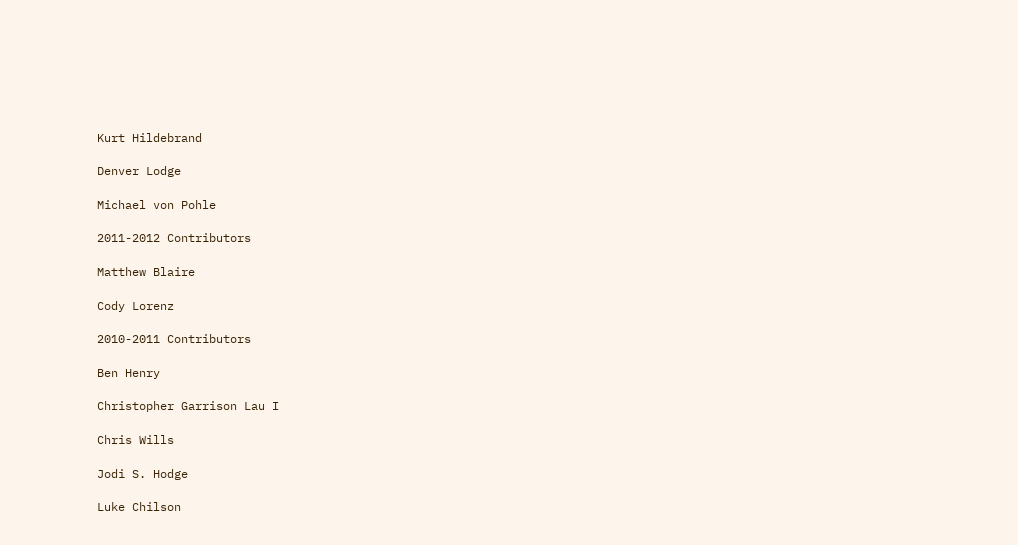Kurt Hildebrand

Denver Lodge

Michael von Pohle

2011-2012 Contributors

Matthew Blaire

Cody Lorenz

2010-2011 Contributors

Ben Henry

Christopher Garrison Lau I

Chris Wills

Jodi S. Hodge

Luke Chilson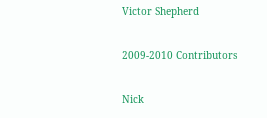Victor Shepherd

2009-2010 Contributors

Nick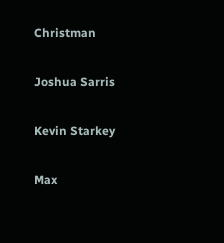Christman

Joshua Sarris

Kevin Starkey

Max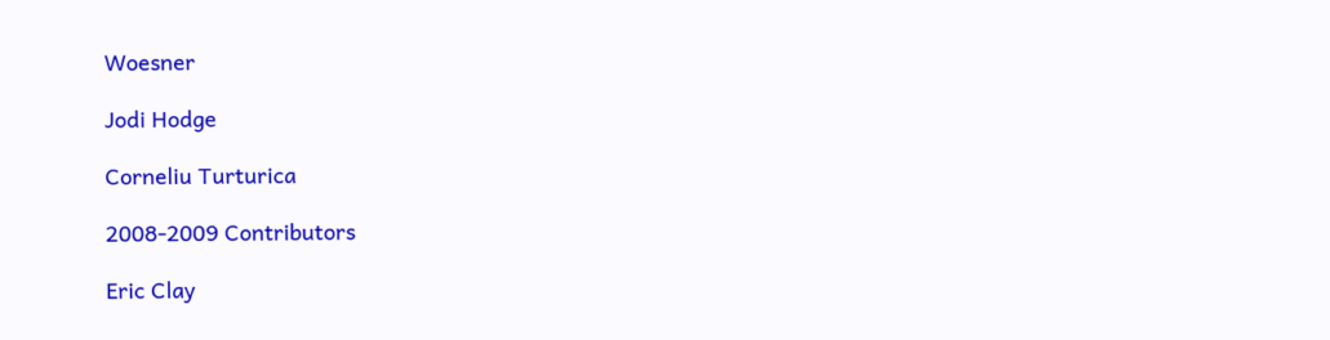Woesner

Jodi Hodge

Corneliu Turturica

2008-2009 Contributors

Eric Clay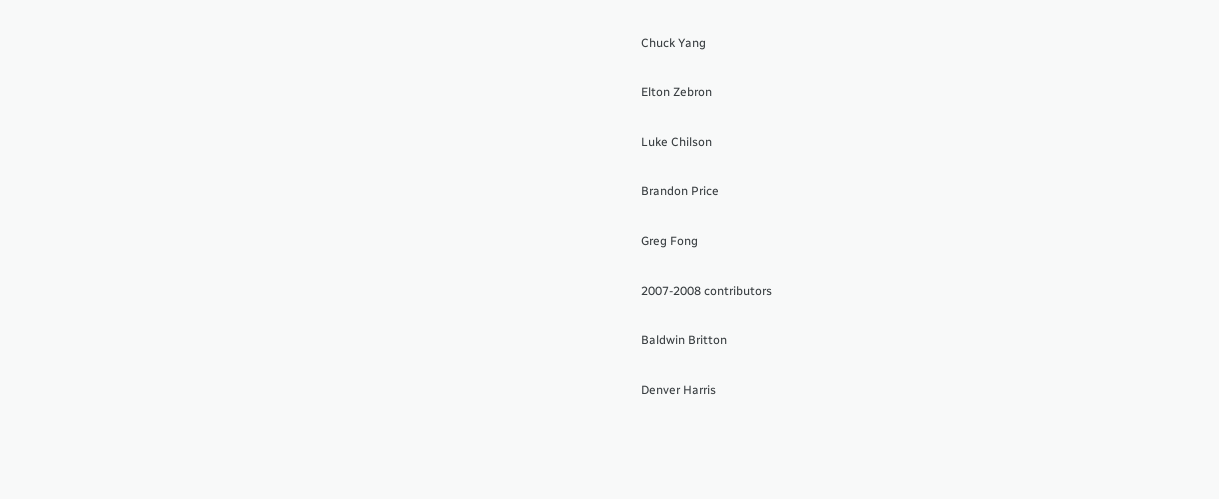Chuck Yang

Elton Zebron

Luke Chilson

Brandon Price

Greg Fong

2007-2008 contributors

Baldwin Britton

Denver Harris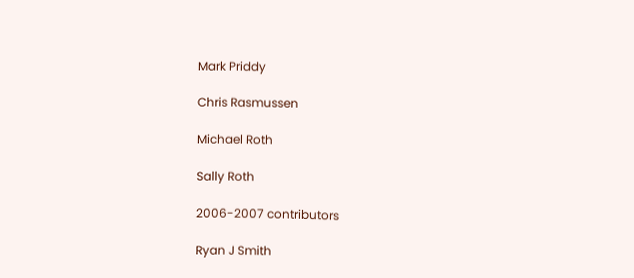Mark Priddy

Chris Rasmussen

Michael Roth

Sally Roth

2006-2007 contributors

Ryan J Smith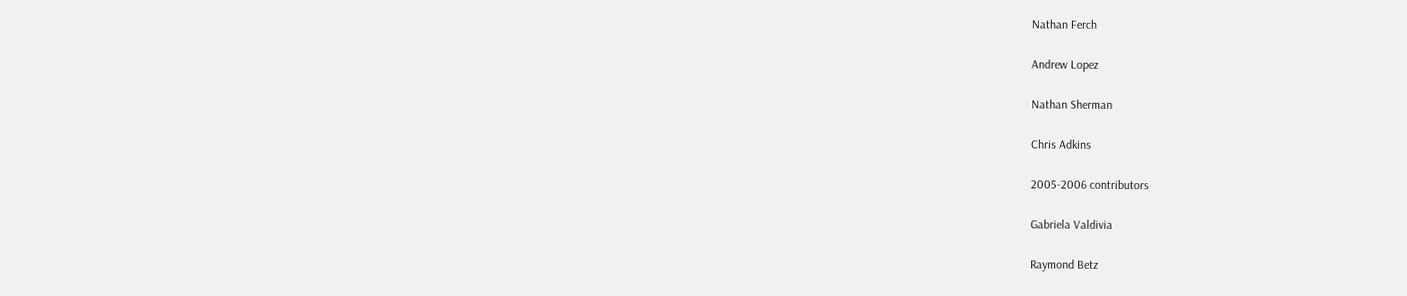Nathan Ferch

Andrew Lopez

Nathan Sherman

Chris Adkins

2005-2006 contributors

Gabriela Valdivia

Raymond Betz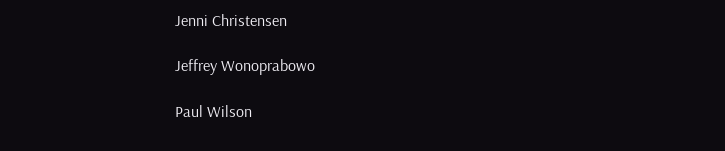Jenni Christensen

Jeffrey Wonoprabowo

Paul Wilson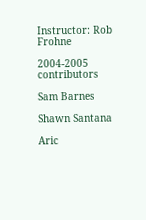Instructor: Rob Frohne

2004-2005 contributors

Sam Barnes

Shawn Santana

Aric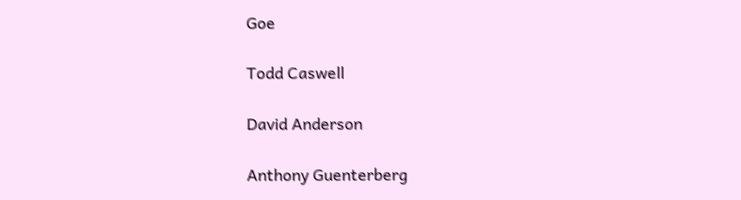Goe

Todd Caswell

David Anderson

Anthony Guenterberg